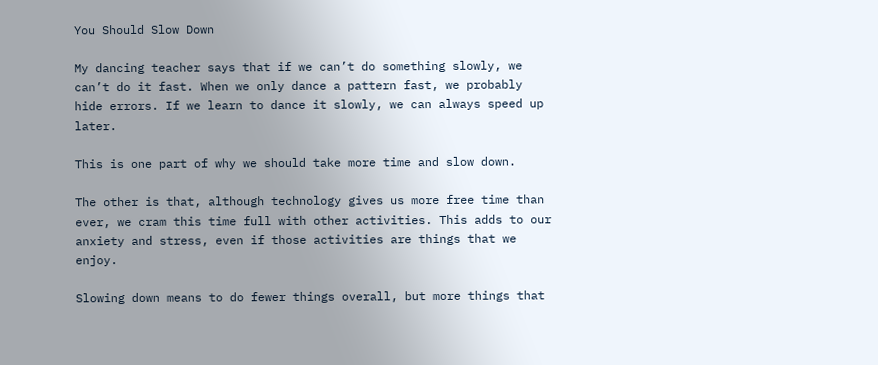You Should Slow Down

My dancing teacher says that if we can’t do something slowly, we can’t do it fast. When we only dance a pattern fast, we probably hide errors. If we learn to dance it slowly, we can always speed up later.

This is one part of why we should take more time and slow down.

The other is that, although technology gives us more free time than ever, we cram this time full with other activities. This adds to our anxiety and stress, even if those activities are things that we enjoy.

Slowing down means to do fewer things overall, but more things that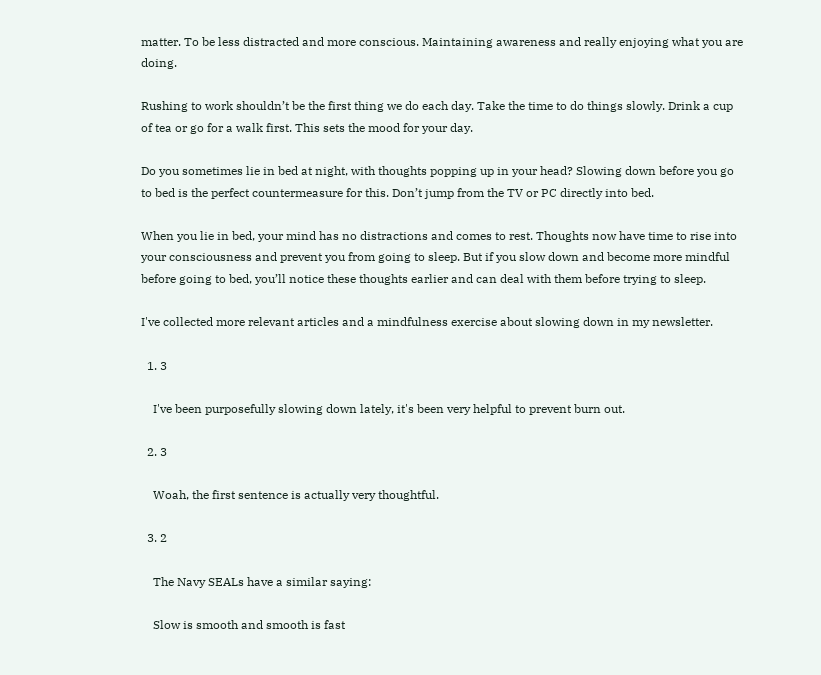matter. To be less distracted and more conscious. Maintaining awareness and really enjoying what you are doing.

Rushing to work shouldn’t be the first thing we do each day. Take the time to do things slowly. Drink a cup of tea or go for a walk first. This sets the mood for your day.

Do you sometimes lie in bed at night, with thoughts popping up in your head? Slowing down before you go to bed is the perfect countermeasure for this. Don’t jump from the TV or PC directly into bed.

When you lie in bed, your mind has no distractions and comes to rest. Thoughts now have time to rise into your consciousness and prevent you from going to sleep. But if you slow down and become more mindful before going to bed, you’ll notice these thoughts earlier and can deal with them before trying to sleep.

I've collected more relevant articles and a mindfulness exercise about slowing down in my newsletter.

  1. 3

    I've been purposefully slowing down lately, it's been very helpful to prevent burn out.

  2. 3

    Woah, the first sentence is actually very thoughtful.

  3. 2

    The Navy SEALs have a similar saying:

    Slow is smooth and smooth is fast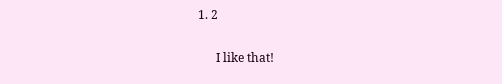1. 2

      I like that!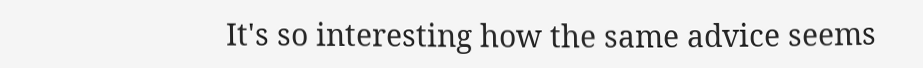It's so interesting how the same advice seems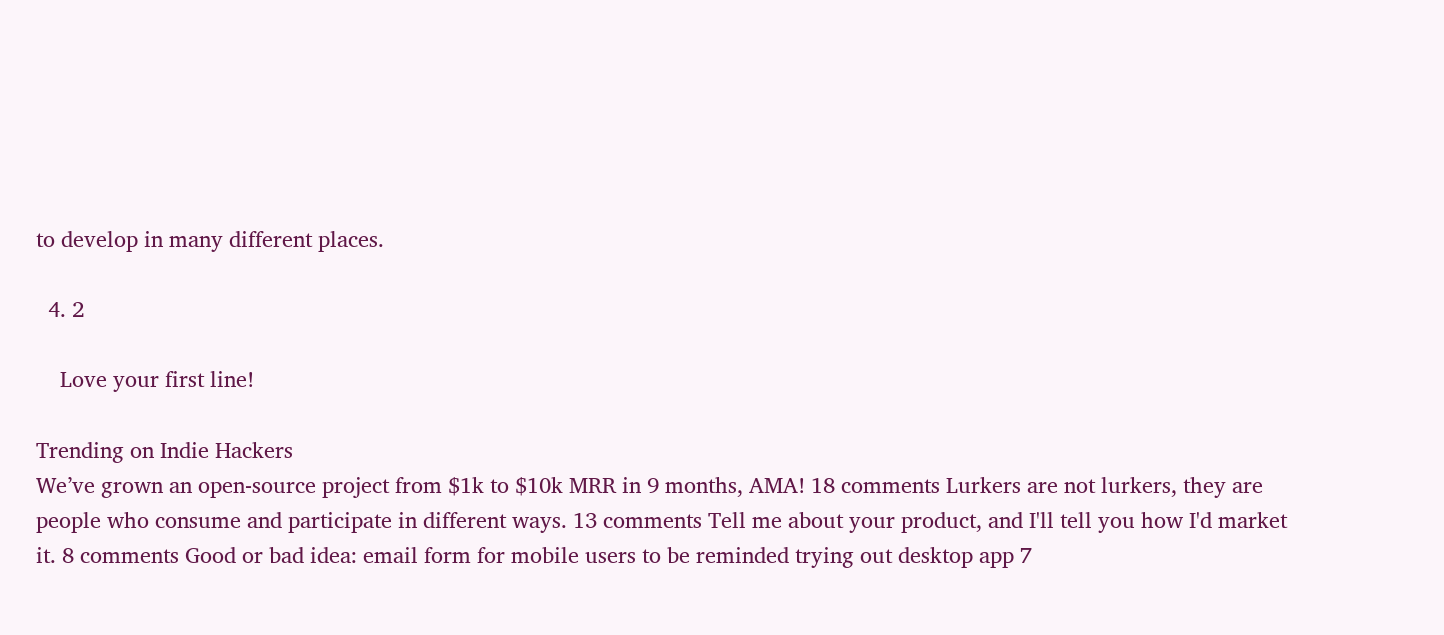to develop in many different places.

  4. 2

    Love your first line!

Trending on Indie Hackers
We’ve grown an open-source project from $1k to $10k MRR in 9 months, AMA! 18 comments Lurkers are not lurkers, they are people who consume and participate in different ways. 13 comments Tell me about your product, and I'll tell you how I'd market it. 8 comments Good or bad idea: email form for mobile users to be reminded trying out desktop app 7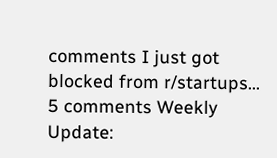comments I just got blocked from r/startups... 5 comments Weekly Update: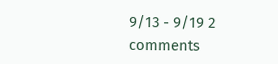9/13 - 9/19 2 comments